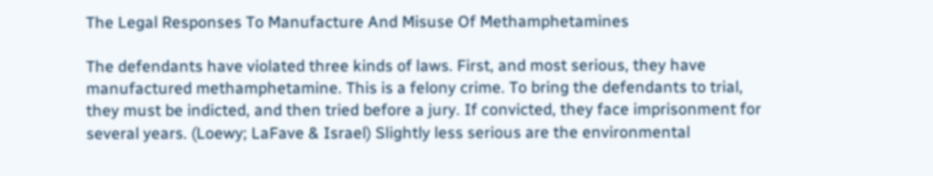The Legal Responses To Manufacture And Misuse Of Methamphetamines

The defendants have violated three kinds of laws. First, and most serious, they have manufactured methamphetamine. This is a felony crime. To bring the defendants to trial, they must be indicted, and then tried before a jury. If convicted, they face imprisonment for several years. (Loewy; LaFave & Israel) Slightly less serious are the environmental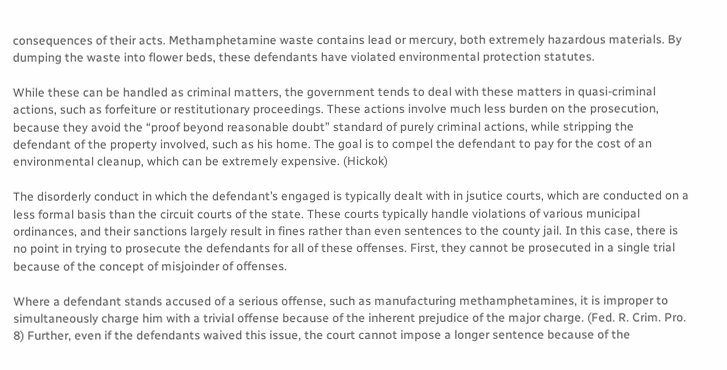consequences of their acts. Methamphetamine waste contains lead or mercury, both extremely hazardous materials. By dumping the waste into flower beds, these defendants have violated environmental protection statutes.

While these can be handled as criminal matters, the government tends to deal with these matters in quasi-criminal actions, such as forfeiture or restitutionary proceedings. These actions involve much less burden on the prosecution, because they avoid the “proof beyond reasonable doubt” standard of purely criminal actions, while stripping the defendant of the property involved, such as his home. The goal is to compel the defendant to pay for the cost of an environmental cleanup, which can be extremely expensive. (Hickok)

The disorderly conduct in which the defendant’s engaged is typically dealt with in jsutice courts, which are conducted on a less formal basis than the circuit courts of the state. These courts typically handle violations of various municipal ordinances, and their sanctions largely result in fines rather than even sentences to the county jail. In this case, there is no point in trying to prosecute the defendants for all of these offenses. First, they cannot be prosecuted in a single trial because of the concept of misjoinder of offenses.

Where a defendant stands accused of a serious offense, such as manufacturing methamphetamines, it is improper to simultaneously charge him with a trivial offense because of the inherent prejudice of the major charge. (Fed. R. Crim. Pro. 8) Further, even if the defendants waived this issue, the court cannot impose a longer sentence because of the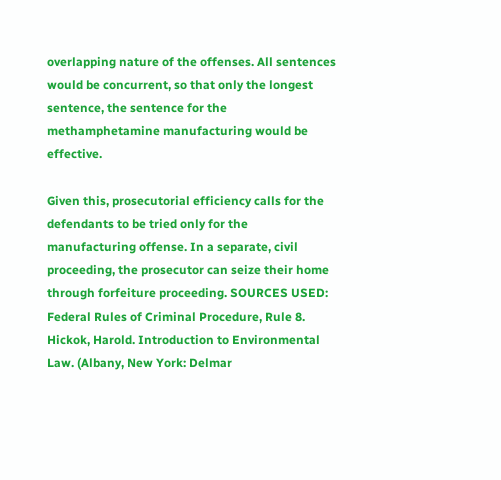overlapping nature of the offenses. All sentences would be concurrent, so that only the longest sentence, the sentence for the methamphetamine manufacturing would be effective.

Given this, prosecutorial efficiency calls for the defendants to be tried only for the manufacturing offense. In a separate, civil proceeding, the prosecutor can seize their home through forfeiture proceeding. SOURCES USED: Federal Rules of Criminal Procedure, Rule 8. Hickok, Harold. Introduction to Environmental Law. (Albany, New York: Delmar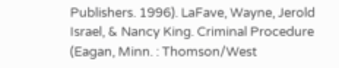Publishers. 1996). LaFave, Wayne, Jerold Israel, & Nancy King. Criminal Procedure (Eagan, Minn. : Thomson/West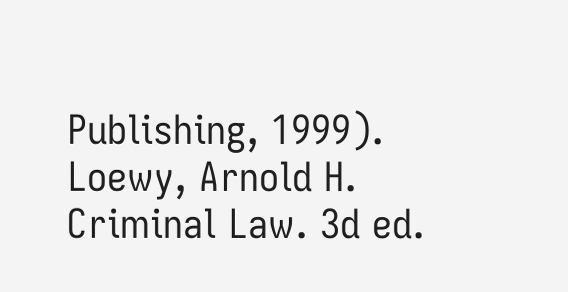Publishing, 1999). Loewy, Arnold H. Criminal Law. 3d ed.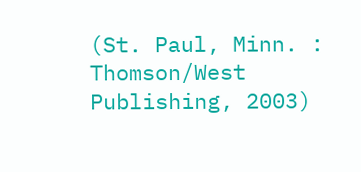(St. Paul, Minn. : Thomson/West Publishing, 2003)